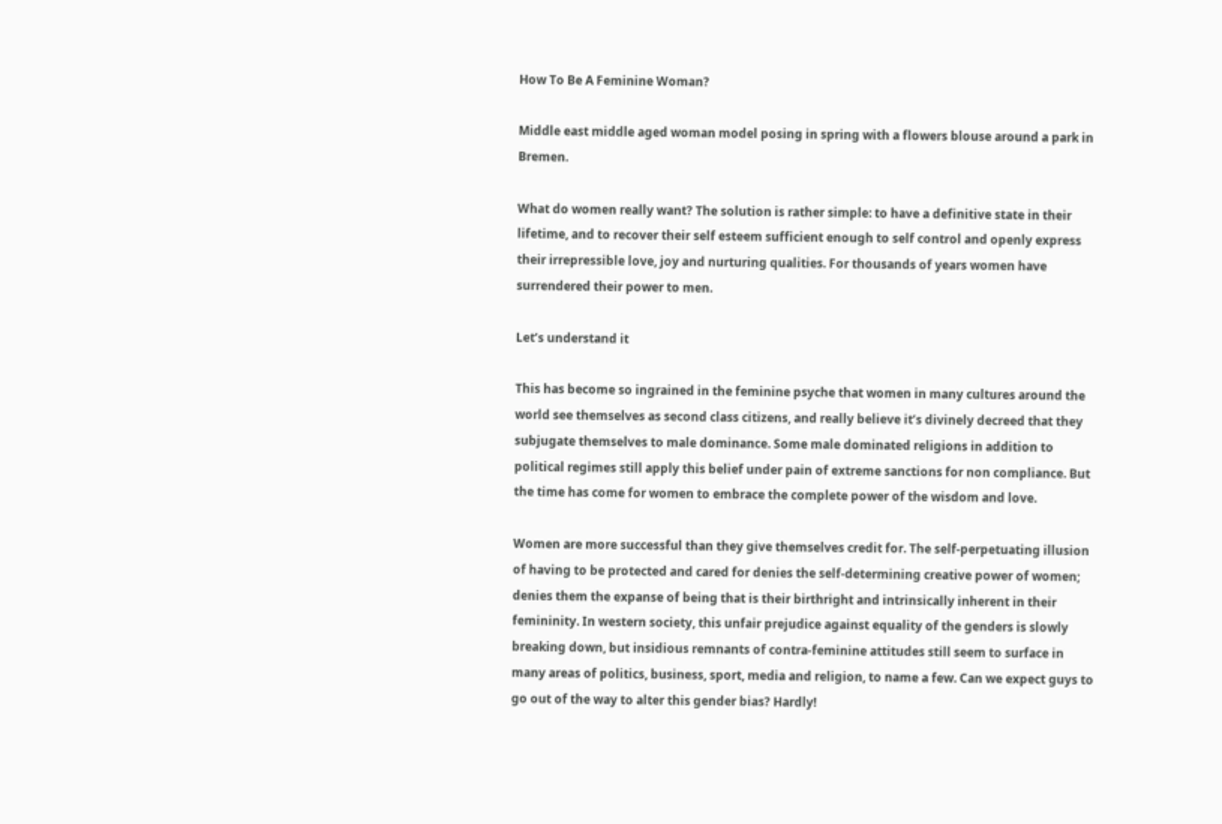How To Be A Feminine Woman?

Middle east middle aged woman model posing in spring with a flowers blouse around a park in Bremen.

What do women really want? The solution is rather simple: to have a definitive state in their lifetime, and to recover their self esteem sufficient enough to self control and openly express their irrepressible love, joy and nurturing qualities. For thousands of years women have surrendered their power to men.

Let’s understand it

This has become so ingrained in the feminine psyche that women in many cultures around the world see themselves as second class citizens, and really believe it’s divinely decreed that they subjugate themselves to male dominance. Some male dominated religions in addition to political regimes still apply this belief under pain of extreme sanctions for non compliance. But the time has come for women to embrace the complete power of the wisdom and love.

Women are more successful than they give themselves credit for. The self-perpetuating illusion of having to be protected and cared for denies the self-determining creative power of women; denies them the expanse of being that is their birthright and intrinsically inherent in their femininity. In western society, this unfair prejudice against equality of the genders is slowly breaking down, but insidious remnants of contra-feminine attitudes still seem to surface in many areas of politics, business, sport, media and religion, to name a few. Can we expect guys to go out of the way to alter this gender bias? Hardly!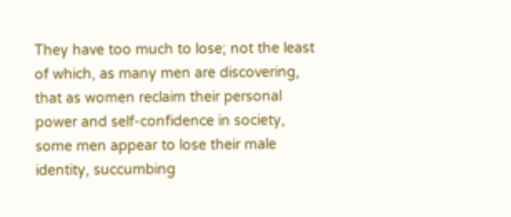They have too much to lose; not the least of which, as many men are discovering, that as women reclaim their personal power and self-confidence in society, some men appear to lose their male identity, succumbing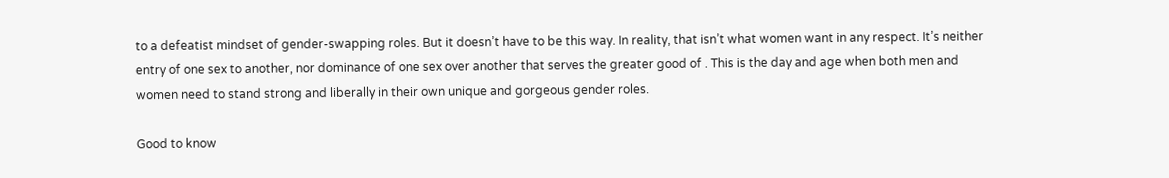to a defeatist mindset of gender-swapping roles. But it doesn’t have to be this way. In reality, that isn’t what women want in any respect. It’s neither entry of one sex to another, nor dominance of one sex over another that serves the greater good of . This is the day and age when both men and women need to stand strong and liberally in their own unique and gorgeous gender roles.

Good to know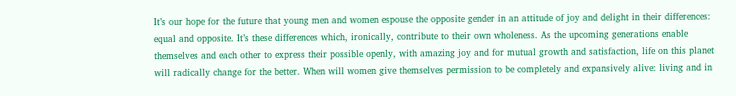It’s our hope for the future that young men and women espouse the opposite gender in an attitude of joy and delight in their differences: equal and opposite. It’s these differences which, ironically, contribute to their own wholeness. As the upcoming generations enable themselves and each other to express their possible openly, with amazing joy and for mutual growth and satisfaction, life on this planet will radically change for the better. When will women give themselves permission to be completely and expansively alive: living and in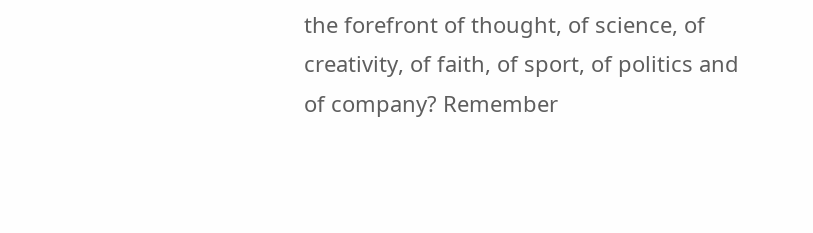the forefront of thought, of science, of creativity, of faith, of sport, of politics and of company? Remember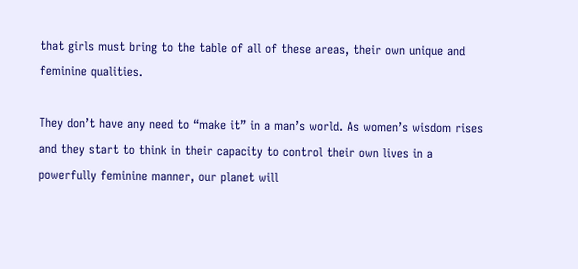that girls must bring to the table of all of these areas, their own unique and feminine qualities.

They don’t have any need to “make it” in a man’s world. As women’s wisdom rises and they start to think in their capacity to control their own lives in a powerfully feminine manner, our planet will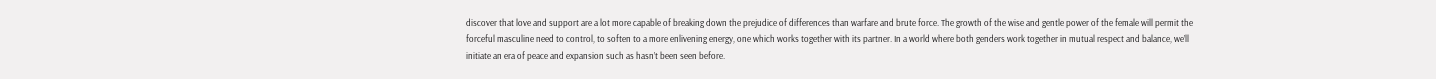discover that love and support are a lot more capable of breaking down the prejudice of differences than warfare and brute force. The growth of the wise and gentle power of the female will permit the forceful masculine need to control, to soften to a more enlivening energy, one which works together with its partner. In a world where both genders work together in mutual respect and balance, we’ll initiate an era of peace and expansion such as hasn’t been seen before.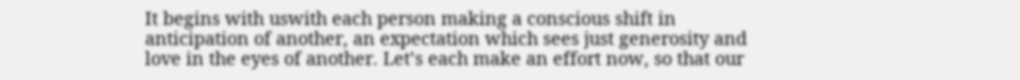It begins with uswith each person making a conscious shift in anticipation of another, an expectation which sees just generosity and love in the eyes of another. Let’s each make an effort now, so that our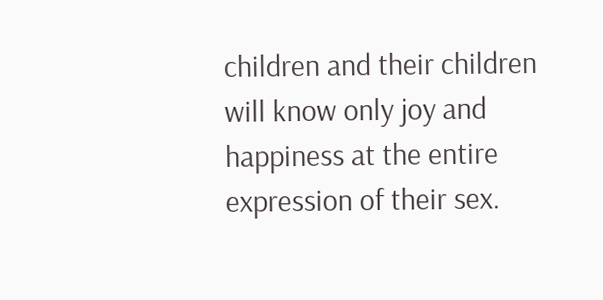children and their children will know only joy and happiness at the entire expression of their sex.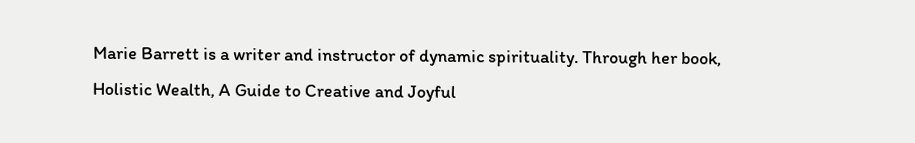Marie Barrett is a writer and instructor of dynamic spirituality. Through her book, Holistic Wealth, A Guide to Creative and Joyful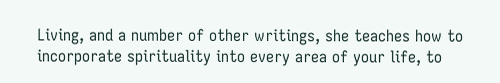Living, and a number of other writings, she teaches how to incorporate spirituality into every area of your life, to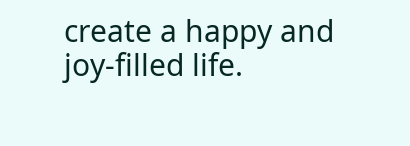create a happy and joy-filled life.